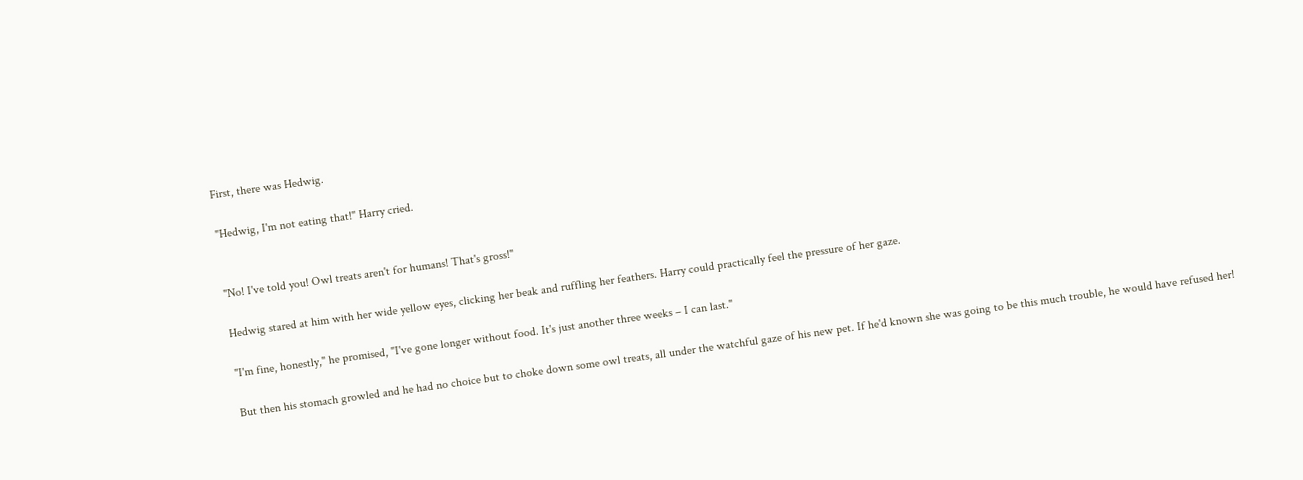First, there was Hedwig.

"Hedwig, I'm not eating that!" Harry cried.


"No! I've told you! Owl treats aren't for humans! That's gross!"

Hedwig stared at him with her wide yellow eyes, clicking her beak and ruffling her feathers. Harry could practically feel the pressure of her gaze.

"I'm fine, honestly," he promised, "I've gone longer without food. It's just another three weeks – I can last."

But then his stomach growled and he had no choice but to choke down some owl treats, all under the watchful gaze of his new pet. If he'd known she was going to be this much trouble, he would have refused her!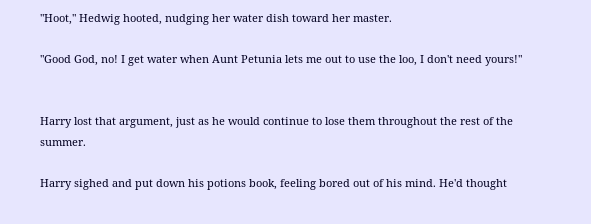"Hoot," Hedwig hooted, nudging her water dish toward her master.

"Good God, no! I get water when Aunt Petunia lets me out to use the loo, I don't need yours!"


Harry lost that argument, just as he would continue to lose them throughout the rest of the summer.

Harry sighed and put down his potions book, feeling bored out of his mind. He'd thought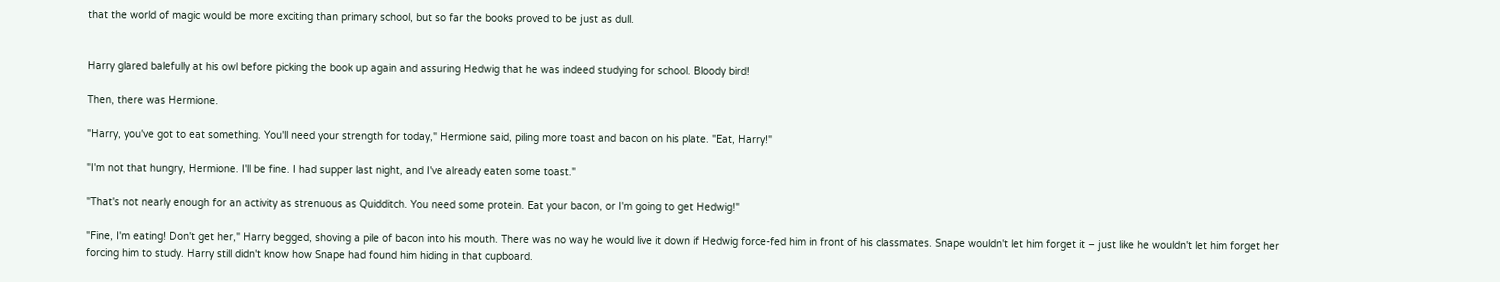that the world of magic would be more exciting than primary school, but so far the books proved to be just as dull.


Harry glared balefully at his owl before picking the book up again and assuring Hedwig that he was indeed studying for school. Bloody bird!

Then, there was Hermione.

"Harry, you've got to eat something. You'll need your strength for today," Hermione said, piling more toast and bacon on his plate. "Eat, Harry!"

"I'm not that hungry, Hermione. I'll be fine. I had supper last night, and I've already eaten some toast."

"That's not nearly enough for an activity as strenuous as Quidditch. You need some protein. Eat your bacon, or I'm going to get Hedwig!"

"Fine, I'm eating! Don't get her," Harry begged, shoving a pile of bacon into his mouth. There was no way he would live it down if Hedwig force-fed him in front of his classmates. Snape wouldn't let him forget it – just like he wouldn't let him forget her forcing him to study. Harry still didn't know how Snape had found him hiding in that cupboard.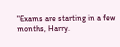"Exams are starting in a few months, Harry.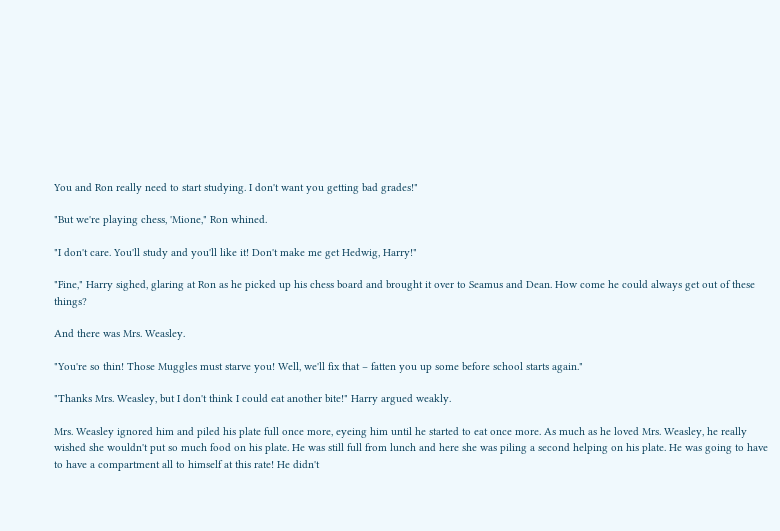You and Ron really need to start studying. I don't want you getting bad grades!"

"But we're playing chess, 'Mione," Ron whined.

"I don't care. You'll study and you'll like it! Don't make me get Hedwig, Harry!"

"Fine," Harry sighed, glaring at Ron as he picked up his chess board and brought it over to Seamus and Dean. How come he could always get out of these things?

And there was Mrs. Weasley.

"You're so thin! Those Muggles must starve you! Well, we'll fix that – fatten you up some before school starts again."

"Thanks Mrs. Weasley, but I don't think I could eat another bite!" Harry argued weakly.

Mrs. Weasley ignored him and piled his plate full once more, eyeing him until he started to eat once more. As much as he loved Mrs. Weasley, he really wished she wouldn't put so much food on his plate. He was still full from lunch and here she was piling a second helping on his plate. He was going to have to have a compartment all to himself at this rate! He didn't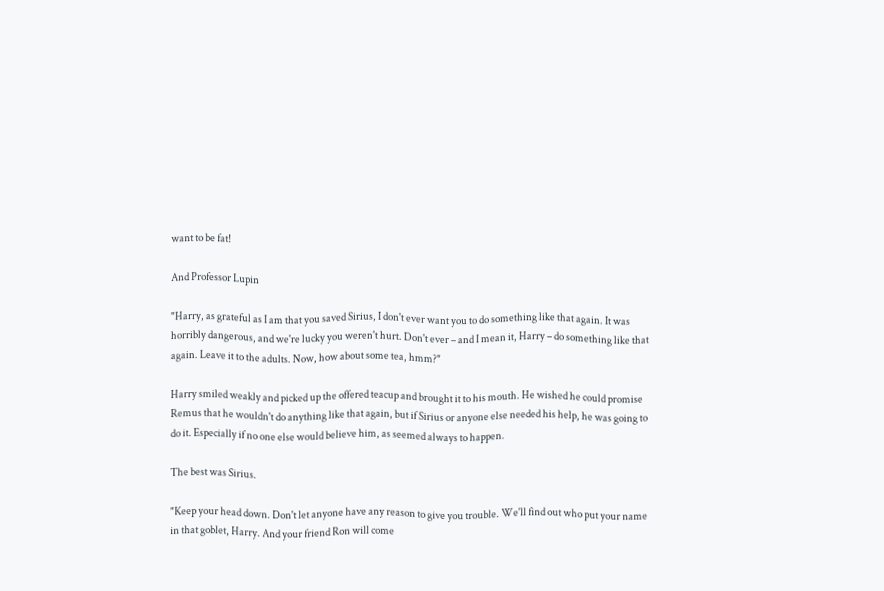want to be fat!

And Professor Lupin

"Harry, as grateful as I am that you saved Sirius, I don't ever want you to do something like that again. It was horribly dangerous, and we're lucky you weren't hurt. Don't ever – and I mean it, Harry – do something like that again. Leave it to the adults. Now, how about some tea, hmm?"

Harry smiled weakly and picked up the offered teacup and brought it to his mouth. He wished he could promise Remus that he wouldn't do anything like that again, but if Sirius or anyone else needed his help, he was going to do it. Especially if no one else would believe him, as seemed always to happen.

The best was Sirius.

"Keep your head down. Don't let anyone have any reason to give you trouble. We'll find out who put your name in that goblet, Harry. And your friend Ron will come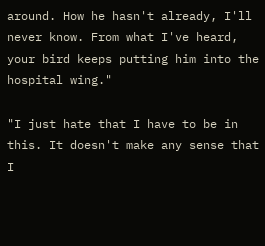around. How he hasn't already, I'll never know. From what I've heard, your bird keeps putting him into the hospital wing."

"I just hate that I have to be in this. It doesn't make any sense that I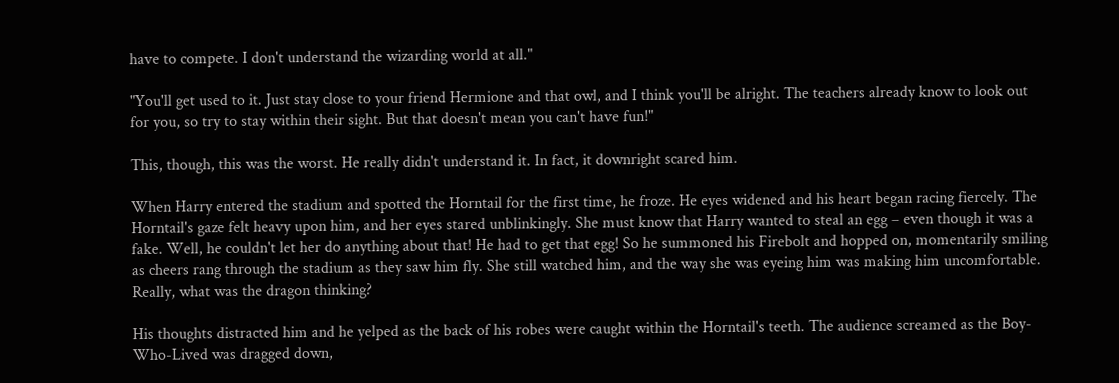have to compete. I don't understand the wizarding world at all."

"You'll get used to it. Just stay close to your friend Hermione and that owl, and I think you'll be alright. The teachers already know to look out for you, so try to stay within their sight. But that doesn't mean you can't have fun!"

This, though, this was the worst. He really didn't understand it. In fact, it downright scared him.

When Harry entered the stadium and spotted the Horntail for the first time, he froze. He eyes widened and his heart began racing fiercely. The Horntail's gaze felt heavy upon him, and her eyes stared unblinkingly. She must know that Harry wanted to steal an egg – even though it was a fake. Well, he couldn't let her do anything about that! He had to get that egg! So he summoned his Firebolt and hopped on, momentarily smiling as cheers rang through the stadium as they saw him fly. She still watched him, and the way she was eyeing him was making him uncomfortable. Really, what was the dragon thinking?

His thoughts distracted him and he yelped as the back of his robes were caught within the Horntail's teeth. The audience screamed as the Boy-Who-Lived was dragged down,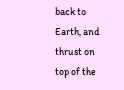back to Earth, and thrust on top of the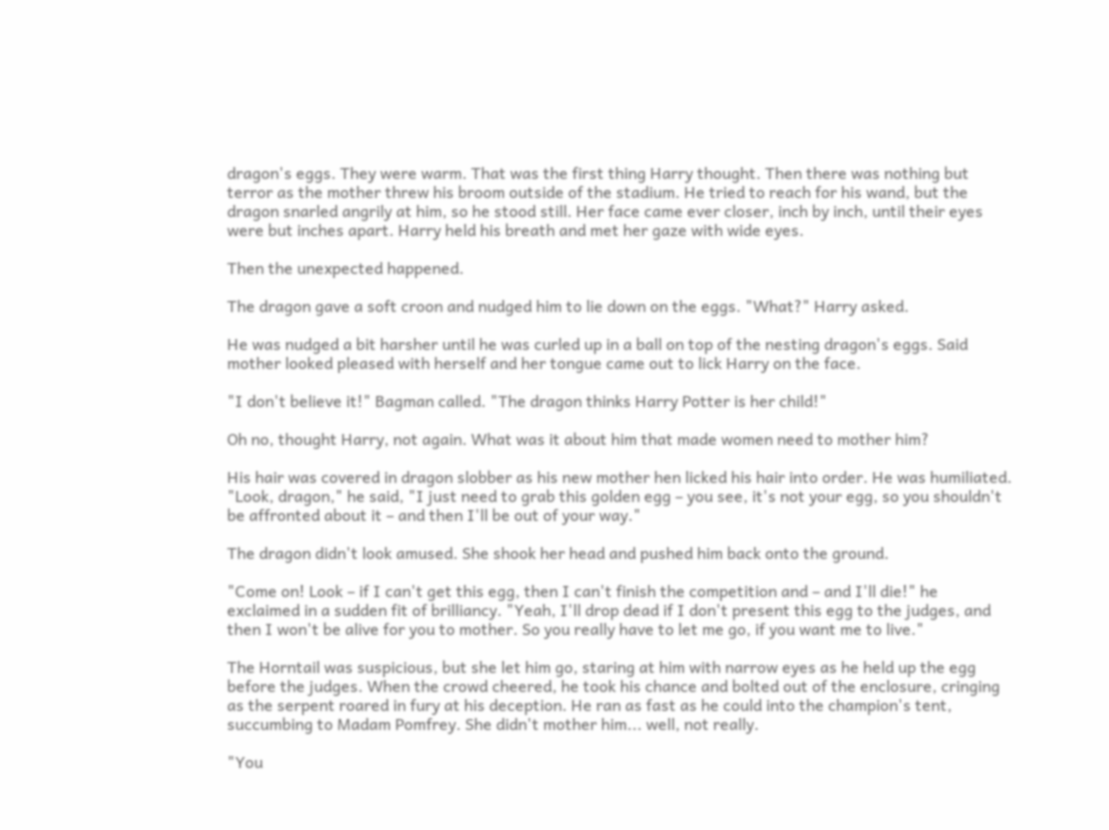dragon's eggs. They were warm. That was the first thing Harry thought. Then there was nothing but terror as the mother threw his broom outside of the stadium. He tried to reach for his wand, but the dragon snarled angrily at him, so he stood still. Her face came ever closer, inch by inch, until their eyes were but inches apart. Harry held his breath and met her gaze with wide eyes.

Then the unexpected happened.

The dragon gave a soft croon and nudged him to lie down on the eggs. "What?" Harry asked.

He was nudged a bit harsher until he was curled up in a ball on top of the nesting dragon's eggs. Said mother looked pleased with herself and her tongue came out to lick Harry on the face.

"I don't believe it!" Bagman called. "The dragon thinks Harry Potter is her child!"

Oh no, thought Harry, not again. What was it about him that made women need to mother him?

His hair was covered in dragon slobber as his new mother hen licked his hair into order. He was humiliated. "Look, dragon," he said, "I just need to grab this golden egg – you see, it's not your egg, so you shouldn't be affronted about it – and then I'll be out of your way."

The dragon didn't look amused. She shook her head and pushed him back onto the ground.

"Come on! Look – if I can't get this egg, then I can't finish the competition and – and I'll die!" he exclaimed in a sudden fit of brilliancy. "Yeah, I'll drop dead if I don't present this egg to the judges, and then I won't be alive for you to mother. So you really have to let me go, if you want me to live."

The Horntail was suspicious, but she let him go, staring at him with narrow eyes as he held up the egg before the judges. When the crowd cheered, he took his chance and bolted out of the enclosure, cringing as the serpent roared in fury at his deception. He ran as fast as he could into the champion's tent, succumbing to Madam Pomfrey. She didn't mother him... well, not really.

"You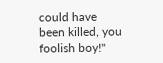could have been killed, you foolish boy!"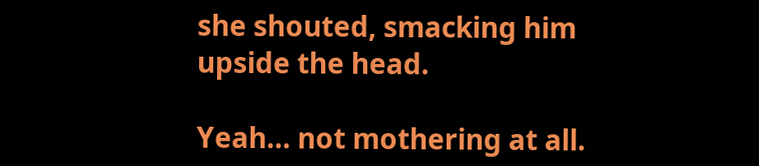she shouted, smacking him upside the head.

Yeah... not mothering at all.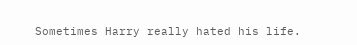Sometimes Harry really hated his life.